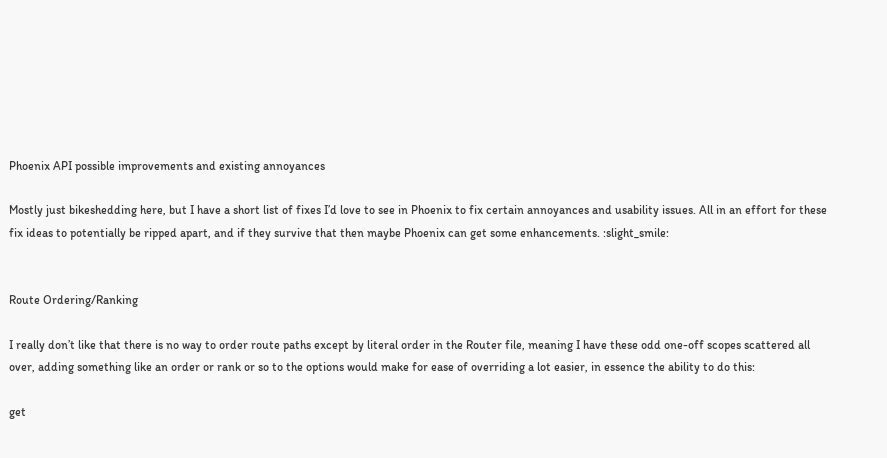Phoenix API possible improvements and existing annoyances

Mostly just bikeshedding here, but I have a short list of fixes I’d love to see in Phoenix to fix certain annoyances and usability issues. All in an effort for these fix ideas to potentially be ripped apart, and if they survive that then maybe Phoenix can get some enhancements. :slight_smile:


Route Ordering/Ranking

I really don’t like that there is no way to order route paths except by literal order in the Router file, meaning I have these odd one-off scopes scattered all over, adding something like an order or rank or so to the options would make for ease of overriding a lot easier, in essence the ability to do this:

get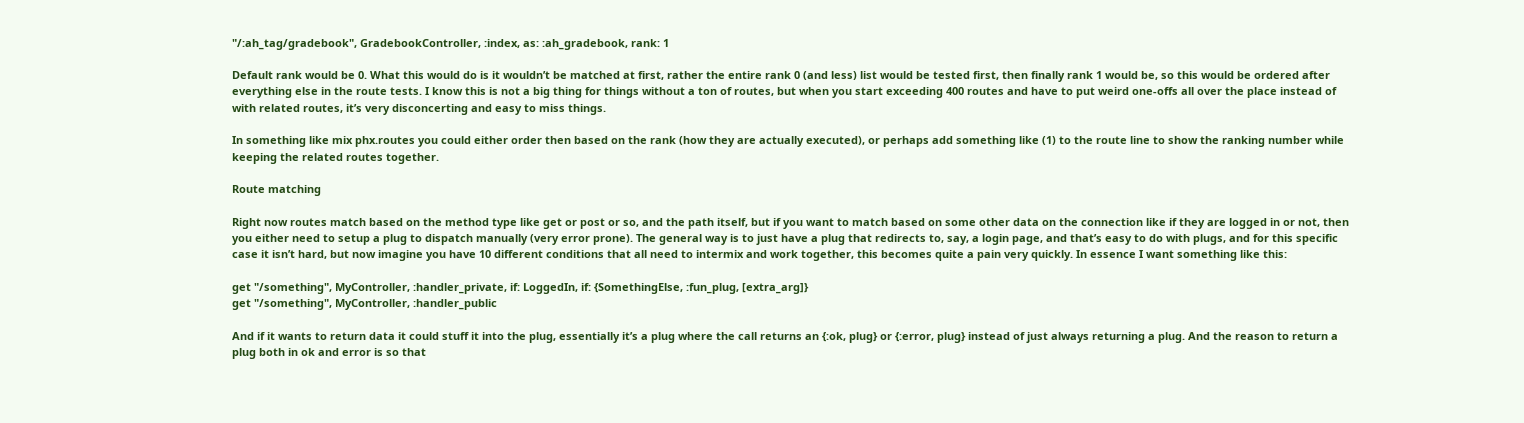"/:ah_tag/gradebook", GradebookController, :index, as: :ah_gradebook, rank: 1

Default rank would be 0. What this would do is it wouldn’t be matched at first, rather the entire rank 0 (and less) list would be tested first, then finally rank 1 would be, so this would be ordered after everything else in the route tests. I know this is not a big thing for things without a ton of routes, but when you start exceeding 400 routes and have to put weird one-offs all over the place instead of with related routes, it’s very disconcerting and easy to miss things.

In something like mix phx.routes you could either order then based on the rank (how they are actually executed), or perhaps add something like (1) to the route line to show the ranking number while keeping the related routes together.

Route matching

Right now routes match based on the method type like get or post or so, and the path itself, but if you want to match based on some other data on the connection like if they are logged in or not, then you either need to setup a plug to dispatch manually (very error prone). The general way is to just have a plug that redirects to, say, a login page, and that’s easy to do with plugs, and for this specific case it isn’t hard, but now imagine you have 10 different conditions that all need to intermix and work together, this becomes quite a pain very quickly. In essence I want something like this:

get "/something", MyController, :handler_private, if: LoggedIn, if: {SomethingElse, :fun_plug, [extra_arg]}
get "/something", MyController, :handler_public

And if it wants to return data it could stuff it into the plug, essentially it’s a plug where the call returns an {:ok, plug} or {:error, plug} instead of just always returning a plug. And the reason to return a plug both in ok and error is so that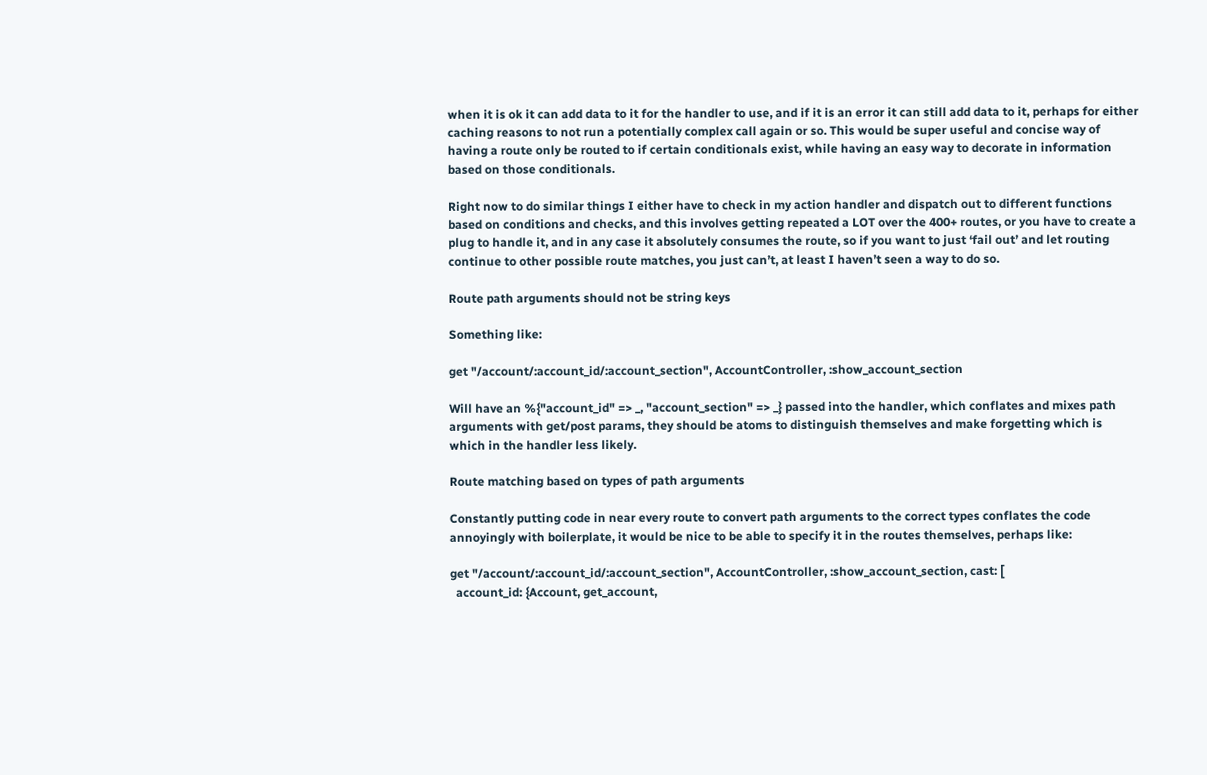when it is ok it can add data to it for the handler to use, and if it is an error it can still add data to it, perhaps for either caching reasons to not run a potentially complex call again or so. This would be super useful and concise way of having a route only be routed to if certain conditionals exist, while having an easy way to decorate in information based on those conditionals.

Right now to do similar things I either have to check in my action handler and dispatch out to different functions based on conditions and checks, and this involves getting repeated a LOT over the 400+ routes, or you have to create a plug to handle it, and in any case it absolutely consumes the route, so if you want to just ‘fail out’ and let routing continue to other possible route matches, you just can’t, at least I haven’t seen a way to do so.

Route path arguments should not be string keys

Something like:

get "/account/:account_id/:account_section", AccountController, :show_account_section

Will have an %{"account_id" => _, "account_section" => _} passed into the handler, which conflates and mixes path arguments with get/post params, they should be atoms to distinguish themselves and make forgetting which is which in the handler less likely.

Route matching based on types of path arguments

Constantly putting code in near every route to convert path arguments to the correct types conflates the code annoyingly with boilerplate, it would be nice to be able to specify it in the routes themselves, perhaps like:

get "/account/:account_id/:account_section", AccountController, :show_account_section, cast: [
  account_id: {Account, get_account,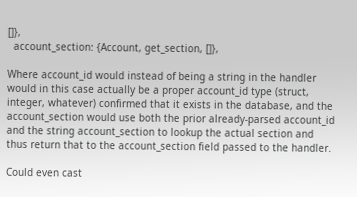[]},
  account_section: {Account, get_section, []},

Where account_id would instead of being a string in the handler would in this case actually be a proper account_id type (struct, integer, whatever) confirmed that it exists in the database, and the account_section would use both the prior already-parsed account_id and the string account_section to lookup the actual section and thus return that to the account_section field passed to the handler.

Could even cast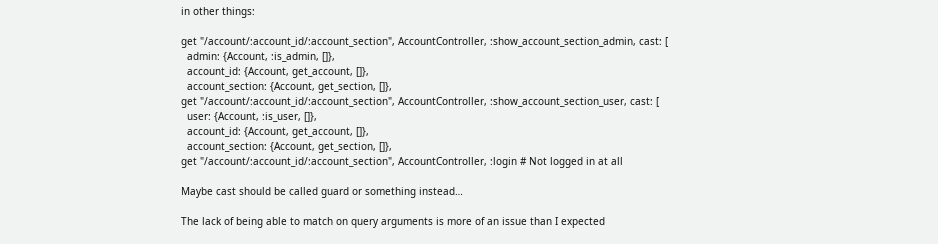in other things:

get "/account/:account_id/:account_section", AccountController, :show_account_section_admin, cast: [
  admin: {Account, :is_admin, []},
  account_id: {Account, get_account, []},
  account_section: {Account, get_section, []},
get "/account/:account_id/:account_section", AccountController, :show_account_section_user, cast: [
  user: {Account, :is_user, []},
  account_id: {Account, get_account, []},
  account_section: {Account, get_section, []},
get "/account/:account_id/:account_section", AccountController, :login # Not logged in at all

Maybe cast should be called guard or something instead…

The lack of being able to match on query arguments is more of an issue than I expected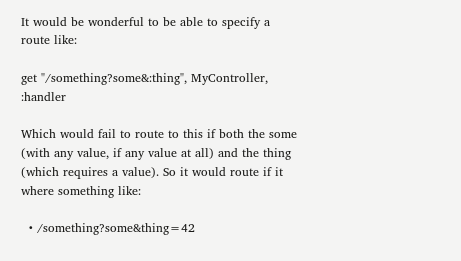It would be wonderful to be able to specify a route like:

get "/something?some&:thing", MyController, :handler

Which would fail to route to this if both the some (with any value, if any value at all) and the thing (which requires a value). So it would route if it where something like:

  • /something?some&thing=42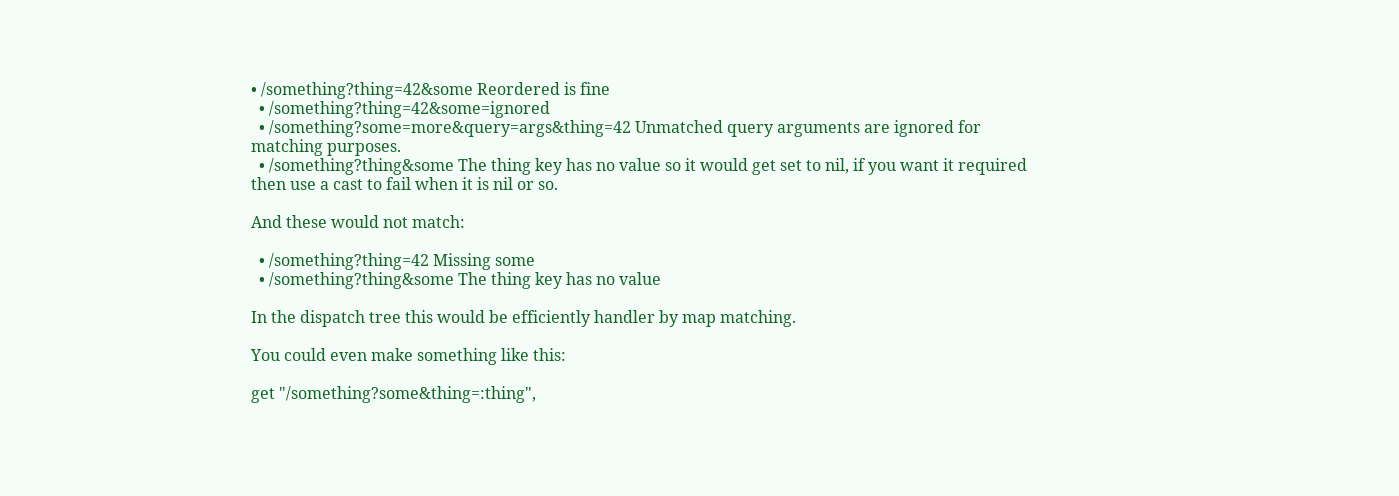• /something?thing=42&some Reordered is fine
  • /something?thing=42&some=ignored
  • /something?some=more&query=args&thing=42 Unmatched query arguments are ignored for matching purposes.
  • /something?thing&some The thing key has no value so it would get set to nil, if you want it required then use a cast to fail when it is nil or so.

And these would not match:

  • /something?thing=42 Missing some
  • /something?thing&some The thing key has no value

In the dispatch tree this would be efficiently handler by map matching.

You could even make something like this:

get "/something?some&thing=:thing",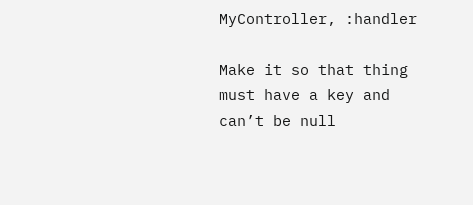MyController, :handler

Make it so that thing must have a key and can’t be null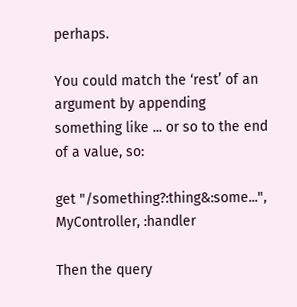perhaps.

You could match the ‘rest’ of an argument by appending something like ... or so to the end of a value, so:

get "/something?:thing&:some...", MyController, :handler

Then the query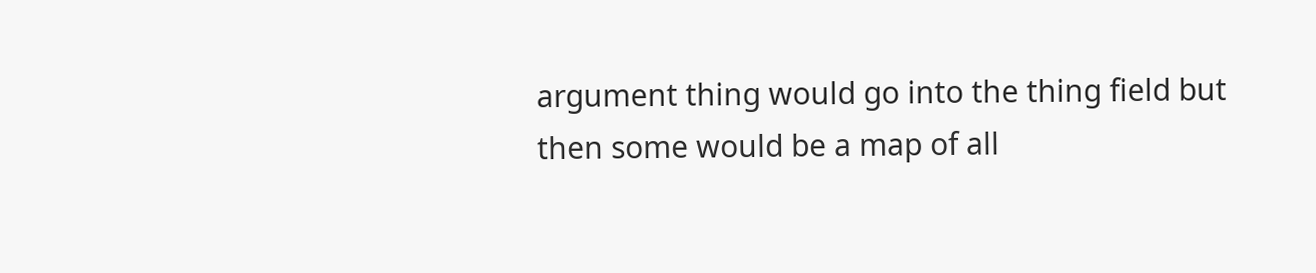argument thing would go into the thing field but then some would be a map of all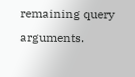remaining query arguments.